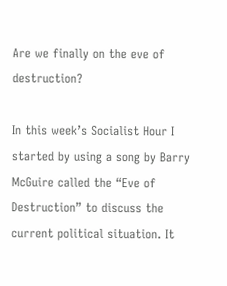Are we finally on the eve of destruction?

In this week’s Socialist Hour I started by using a song by Barry McGuire called the “Eve of Destruction” to discuss the current political situation. It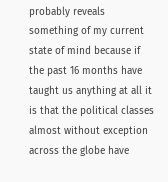probably reveals something of my current state of mind because if the past 16 months have taught us anything at all it is that the political classes almost without exception across the globe have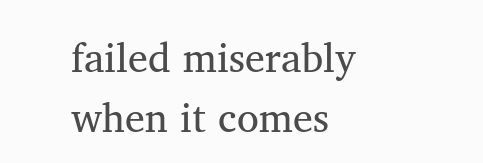failed miserably when it comes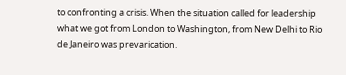to confronting a crisis. When the situation called for leadership what we got from London to Washington, from New Delhi to Rio de Janeiro was prevarication.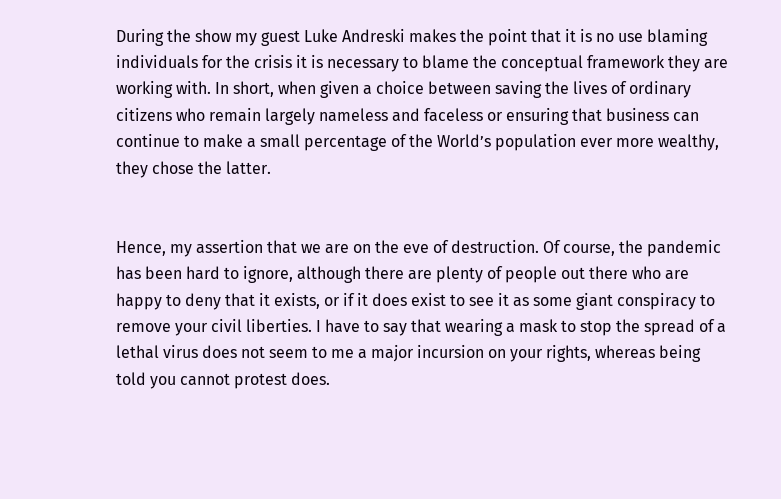During the show my guest Luke Andreski makes the point that it is no use blaming individuals for the crisis it is necessary to blame the conceptual framework they are working with. In short, when given a choice between saving the lives of ordinary citizens who remain largely nameless and faceless or ensuring that business can continue to make a small percentage of the World’s population ever more wealthy, they chose the latter.


Hence, my assertion that we are on the eve of destruction. Of course, the pandemic has been hard to ignore, although there are plenty of people out there who are happy to deny that it exists, or if it does exist to see it as some giant conspiracy to remove your civil liberties. I have to say that wearing a mask to stop the spread of a lethal virus does not seem to me a major incursion on your rights, whereas being told you cannot protest does.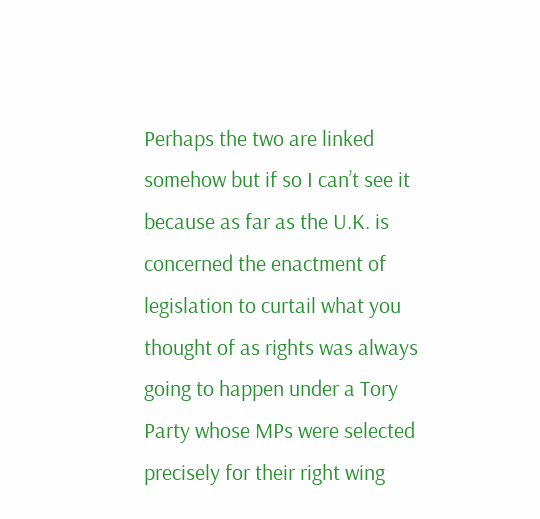Perhaps the two are linked somehow but if so I can’t see it because as far as the U.K. is concerned the enactment of legislation to curtail what you thought of as rights was always going to happen under a Tory Party whose MPs were selected precisely for their right wing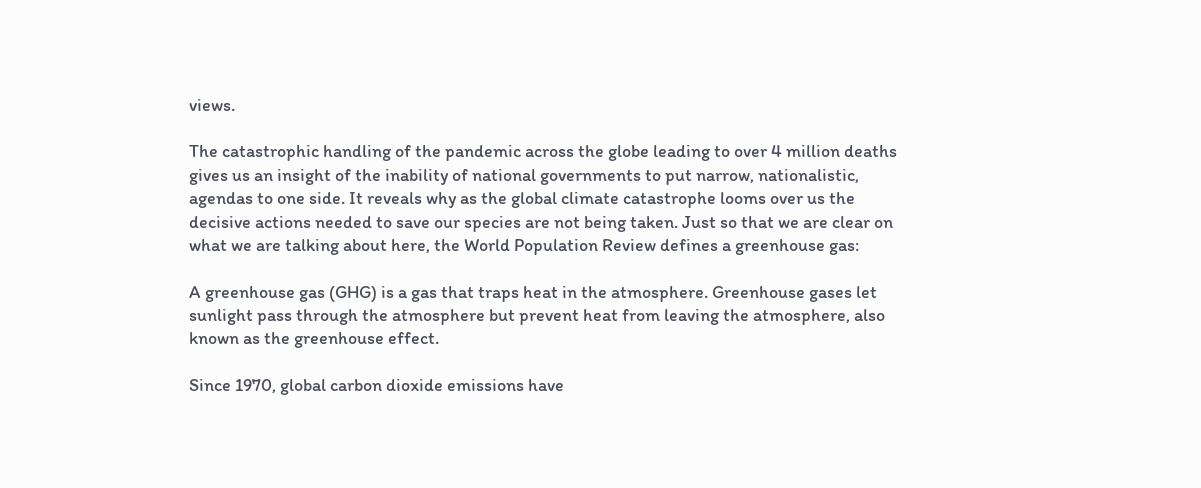views.

The catastrophic handling of the pandemic across the globe leading to over 4 million deaths gives us an insight of the inability of national governments to put narrow, nationalistic, agendas to one side. It reveals why as the global climate catastrophe looms over us the decisive actions needed to save our species are not being taken. Just so that we are clear on what we are talking about here, the World Population Review defines a greenhouse gas:

A greenhouse gas (GHG) is a gas that traps heat in the atmosphere. Greenhouse gases let sunlight pass through the atmosphere but prevent heat from leaving the atmosphere, also known as the greenhouse effect.

Since 1970, global carbon dioxide emissions have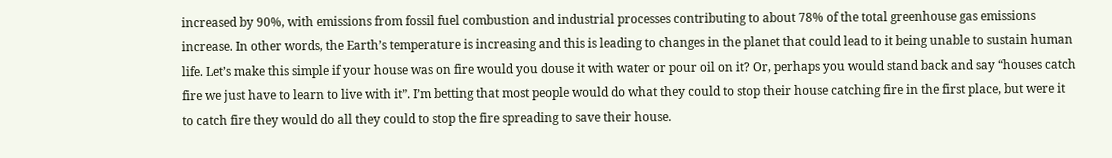increased by 90%, with emissions from fossil fuel combustion and industrial processes contributing to about 78% of the total greenhouse gas emissions increase. In other words, the Earth’s temperature is increasing and this is leading to changes in the planet that could lead to it being unable to sustain human life. Let’s make this simple if your house was on fire would you douse it with water or pour oil on it? Or, perhaps you would stand back and say “houses catch fire we just have to learn to live with it”. I’m betting that most people would do what they could to stop their house catching fire in the first place, but were it to catch fire they would do all they could to stop the fire spreading to save their house.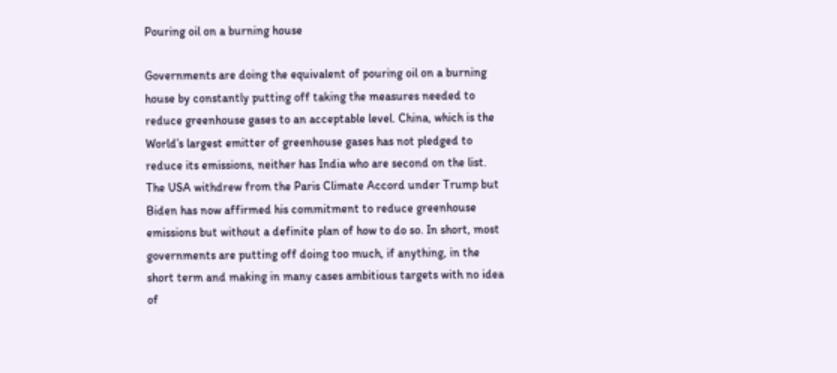Pouring oil on a burning house

Governments are doing the equivalent of pouring oil on a burning house by constantly putting off taking the measures needed to reduce greenhouse gases to an acceptable level. China, which is the World’s largest emitter of greenhouse gases has not pledged to reduce its emissions, neither has India who are second on the list. The USA withdrew from the Paris Climate Accord under Trump but Biden has now affirmed his commitment to reduce greenhouse emissions but without a definite plan of how to do so. In short, most governments are putting off doing too much, if anything, in the short term and making in many cases ambitious targets with no idea of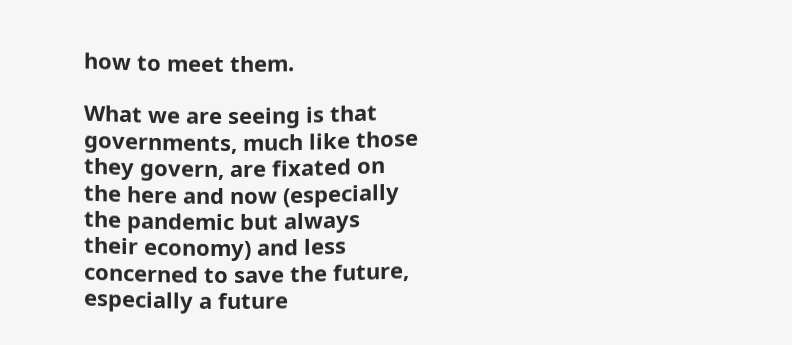how to meet them.

What we are seeing is that governments, much like those they govern, are fixated on the here and now (especially the pandemic but always their economy) and less concerned to save the future, especially a future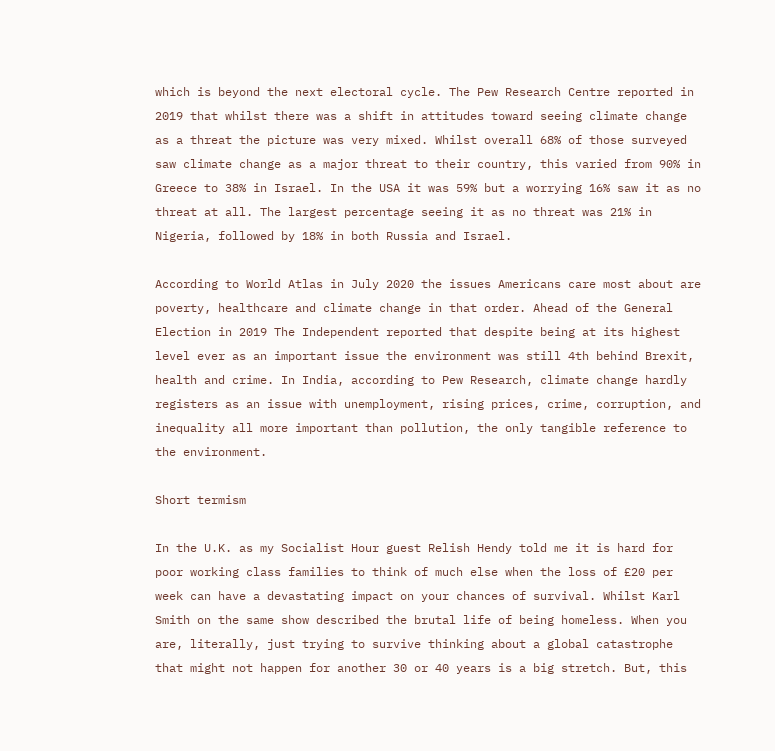which is beyond the next electoral cycle. The Pew Research Centre reported in 2019 that whilst there was a shift in attitudes toward seeing climate change as a threat the picture was very mixed. Whilst overall 68% of those surveyed saw climate change as a major threat to their country, this varied from 90% in Greece to 38% in Israel. In the USA it was 59% but a worrying 16% saw it as no threat at all. The largest percentage seeing it as no threat was 21% in Nigeria, followed by 18% in both Russia and Israel.

According to World Atlas in July 2020 the issues Americans care most about are poverty, healthcare and climate change in that order. Ahead of the General Election in 2019 The Independent reported that despite being at its highest level ever as an important issue the environment was still 4th behind Brexit, health and crime. In India, according to Pew Research, climate change hardly registers as an issue with unemployment, rising prices, crime, corruption, and inequality all more important than pollution, the only tangible reference to the environment.

Short termism

In the U.K. as my Socialist Hour guest Relish Hendy told me it is hard for poor working class families to think of much else when the loss of £20 per week can have a devastating impact on your chances of survival. Whilst Karl Smith on the same show described the brutal life of being homeless. When you are, literally, just trying to survive thinking about a global catastrophe that might not happen for another 30 or 40 years is a big stretch. But, this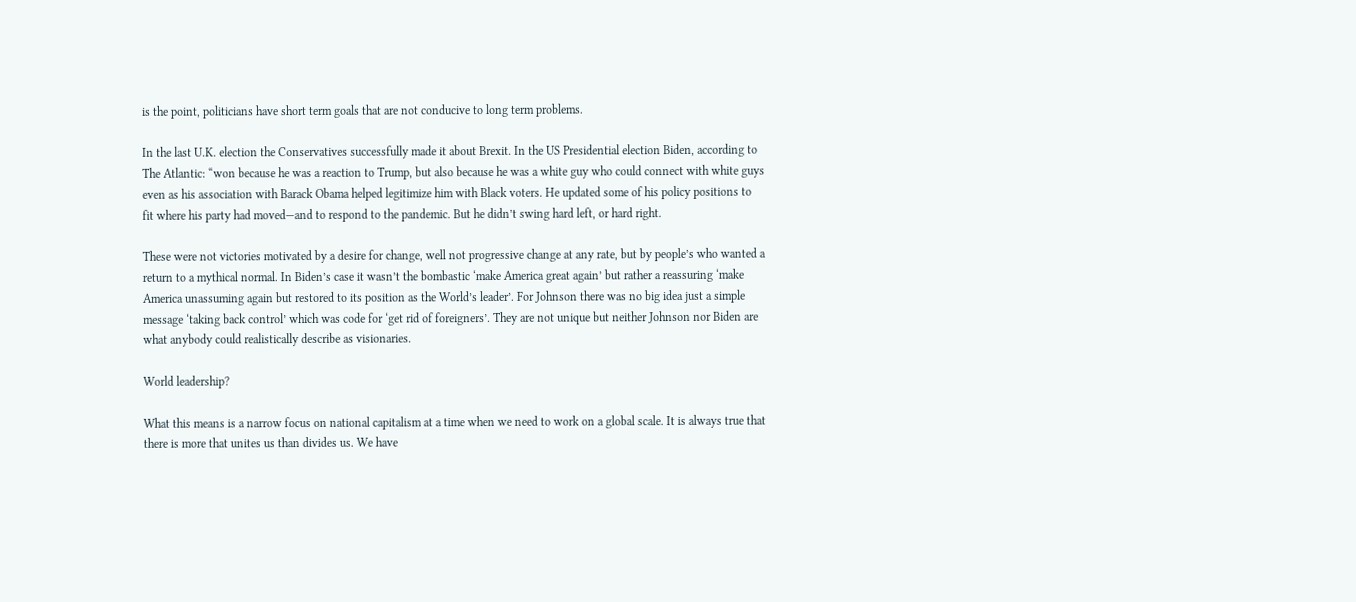is the point, politicians have short term goals that are not conducive to long term problems.

In the last U.K. election the Conservatives successfully made it about Brexit. In the US Presidential election Biden, according to The Atlantic: “won because he was a reaction to Trump, but also because he was a white guy who could connect with white guys even as his association with Barack Obama helped legitimize him with Black voters. He updated some of his policy positions to fit where his party had moved—and to respond to the pandemic. But he didn’t swing hard left, or hard right.

These were not victories motivated by a desire for change, well not progressive change at any rate, but by people’s who wanted a return to a mythical normal. In Biden’s case it wasn’t the bombastic ‘make America great again’ but rather a reassuring ‘make America unassuming again but restored to its position as the World’s leader’. For Johnson there was no big idea just a simple message ‘taking back control’ which was code for ‘get rid of foreigners’. They are not unique but neither Johnson nor Biden are what anybody could realistically describe as visionaries.

World leadership?

What this means is a narrow focus on national capitalism at a time when we need to work on a global scale. It is always true that there is more that unites us than divides us. We have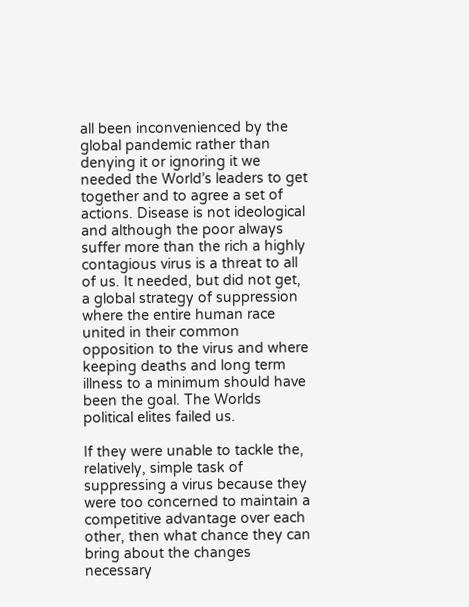all been inconvenienced by the global pandemic rather than denying it or ignoring it we needed the World’s leaders to get together and to agree a set of actions. Disease is not ideological and although the poor always suffer more than the rich a highly contagious virus is a threat to all of us. It needed, but did not get, a global strategy of suppression where the entire human race united in their common opposition to the virus and where keeping deaths and long term illness to a minimum should have been the goal. The Worlds political elites failed us.

If they were unable to tackle the, relatively, simple task of suppressing a virus because they were too concerned to maintain a competitive advantage over each other, then what chance they can bring about the changes necessary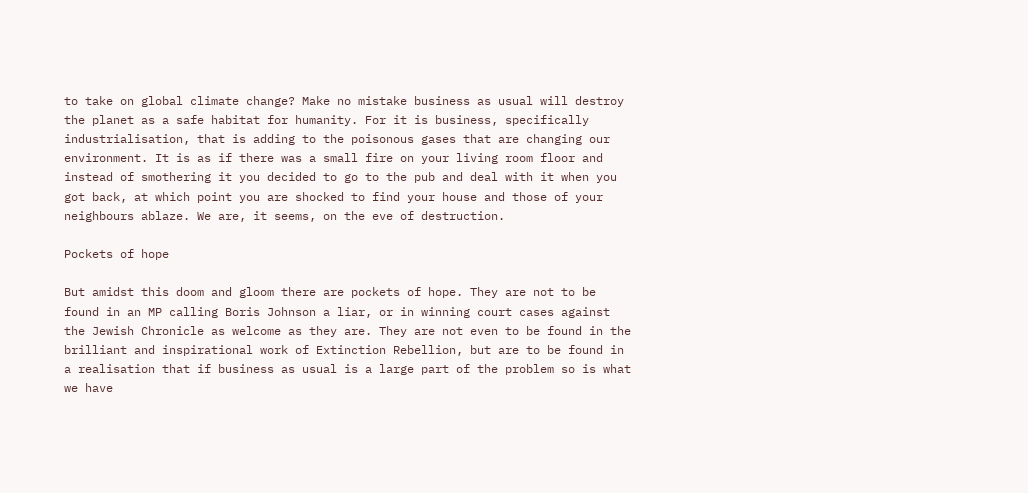to take on global climate change? Make no mistake business as usual will destroy the planet as a safe habitat for humanity. For it is business, specifically industrialisation, that is adding to the poisonous gases that are changing our environment. It is as if there was a small fire on your living room floor and instead of smothering it you decided to go to the pub and deal with it when you got back, at which point you are shocked to find your house and those of your neighbours ablaze. We are, it seems, on the eve of destruction.

Pockets of hope

But amidst this doom and gloom there are pockets of hope. They are not to be found in an MP calling Boris Johnson a liar, or in winning court cases against the Jewish Chronicle as welcome as they are. They are not even to be found in the brilliant and inspirational work of Extinction Rebellion, but are to be found in a realisation that if business as usual is a large part of the problem so is what we have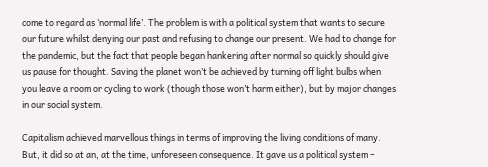come to regard as ‘normal life’. The problem is with a political system that wants to secure our future whilst denying our past and refusing to change our present. We had to change for the pandemic, but the fact that people began hankering after normal so quickly should give us pause for thought. Saving the planet won’t be achieved by turning off light bulbs when you leave a room or cycling to work (though those won’t harm either), but by major changes in our social system.

Capitalism achieved marvellous things in terms of improving the living conditions of many. But, it did so at an, at the time, unforeseen consequence. It gave us a political system –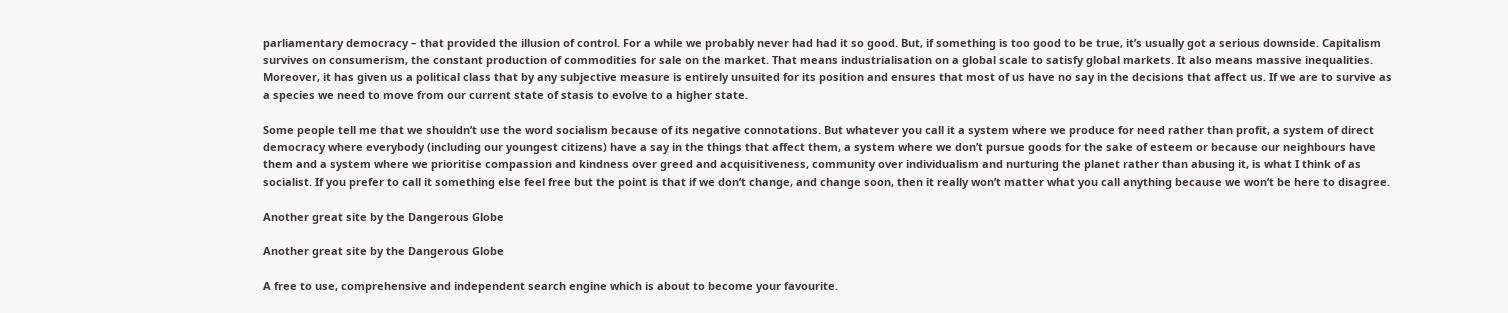parliamentary democracy – that provided the illusion of control. For a while we probably never had had it so good. But, if something is too good to be true, it’s usually got a serious downside. Capitalism survives on consumerism, the constant production of commodities for sale on the market. That means industrialisation on a global scale to satisfy global markets. It also means massive inequalities. Moreover, it has given us a political class that by any subjective measure is entirely unsuited for its position and ensures that most of us have no say in the decisions that affect us. If we are to survive as a species we need to move from our current state of stasis to evolve to a higher state.

Some people tell me that we shouldn’t use the word socialism because of its negative connotations. But whatever you call it a system where we produce for need rather than profit, a system of direct democracy where everybody (including our youngest citizens) have a say in the things that affect them, a system where we don’t pursue goods for the sake of esteem or because our neighbours have them and a system where we prioritise compassion and kindness over greed and acquisitiveness, community over individualism and nurturing the planet rather than abusing it, is what I think of as socialist. If you prefer to call it something else feel free but the point is that if we don’t change, and change soon, then it really won’t matter what you call anything because we won’t be here to disagree.

Another great site by the Dangerous Globe

Another great site by the Dangerous Globe

A free to use, comprehensive and independent search engine which is about to become your favourite.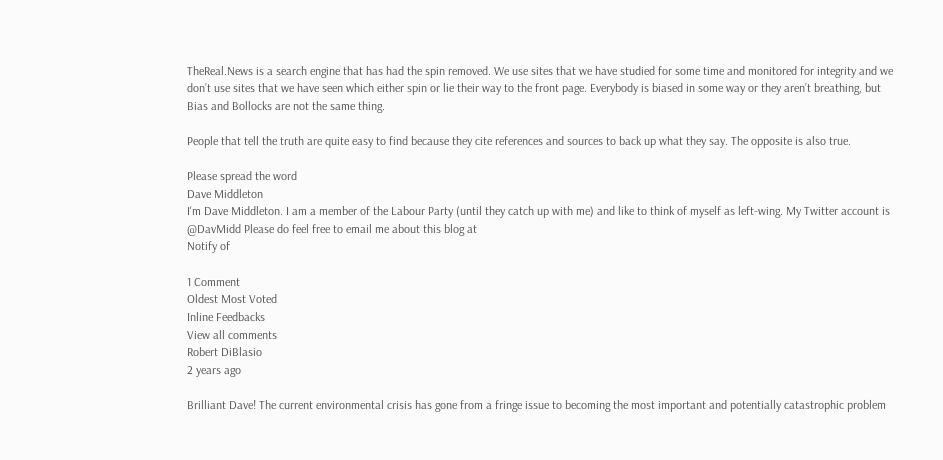TheReal.News is a search engine that has had the spin removed. We use sites that we have studied for some time and monitored for integrity and we don’t use sites that we have seen which either spin or lie their way to the front page. Everybody is biased in some way or they aren’t breathing, but Bias and Bollocks are not the same thing.

People that tell the truth are quite easy to find because they cite references and sources to back up what they say. The opposite is also true.

Please spread the word
Dave Middleton
I'm Dave Middleton. I am a member of the Labour Party (until they catch up with me) and like to think of myself as left-wing. My Twitter account is @DavMidd Please do feel free to email me about this blog at
Notify of

1 Comment
Oldest Most Voted
Inline Feedbacks
View all comments
Robert DiBlasio
2 years ago

Brilliant Dave! The current environmental crisis has gone from a fringe issue to becoming the most important and potentially catastrophic problem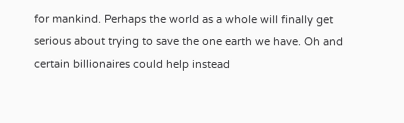for mankind. Perhaps the world as a whole will finally get serious about trying to save the one earth we have. Oh and certain billionaires could help instead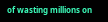of wasting millions on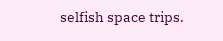selfish space trips.